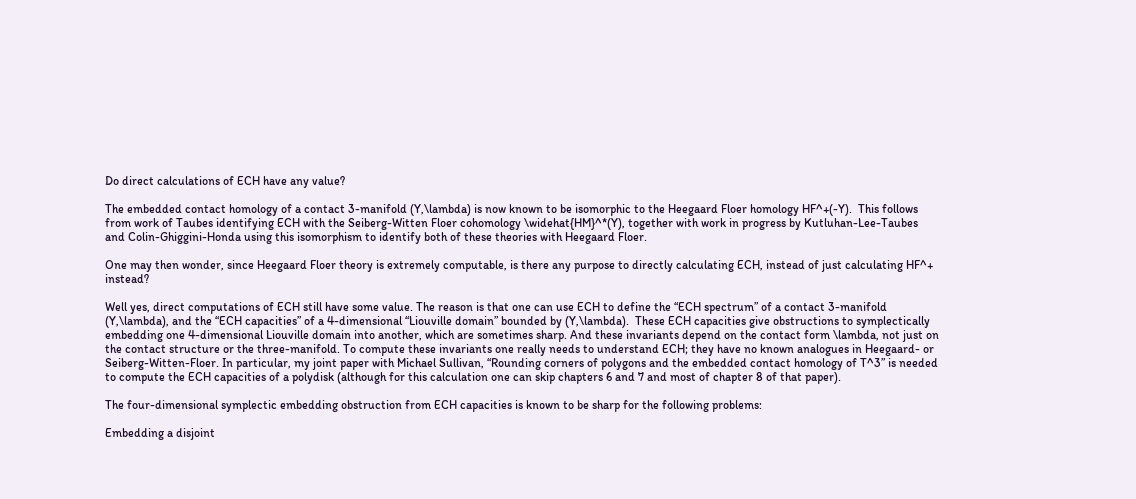Do direct calculations of ECH have any value?

The embedded contact homology of a contact 3-manifold (Y,\lambda) is now known to be isomorphic to the Heegaard Floer homology HF^+(-Y).  This follows from work of Taubes identifying ECH with the Seiberg-Witten Floer cohomology \widehat{HM}^*(Y), together with work in progress by Kutluhan-Lee-Taubes and Colin-Ghiggini-Honda using this isomorphism to identify both of these theories with Heegaard Floer.

One may then wonder, since Heegaard Floer theory is extremely computable, is there any purpose to directly calculating ECH, instead of just calculating HF^+ instead?

Well yes, direct computations of ECH still have some value. The reason is that one can use ECH to define the “ECH spectrum” of a contact 3-manifold (Y,\lambda), and the “ECH capacities” of a 4-dimensional “Liouville domain” bounded by (Y,\lambda).  These ECH capacities give obstructions to symplectically embedding one 4-dimensional Liouville domain into another, which are sometimes sharp. And these invariants depend on the contact form \lambda, not just on the contact structure or the three-manifold. To compute these invariants one really needs to understand ECH; they have no known analogues in Heegaard- or Seiberg-Witten-Floer. In particular, my joint paper with Michael Sullivan, “Rounding corners of polygons and the embedded contact homology of T^3” is needed to compute the ECH capacities of a polydisk (although for this calculation one can skip chapters 6 and 7 and most of chapter 8 of that paper).

The four-dimensional symplectic embedding obstruction from ECH capacities is known to be sharp for the following problems:

Embedding a disjoint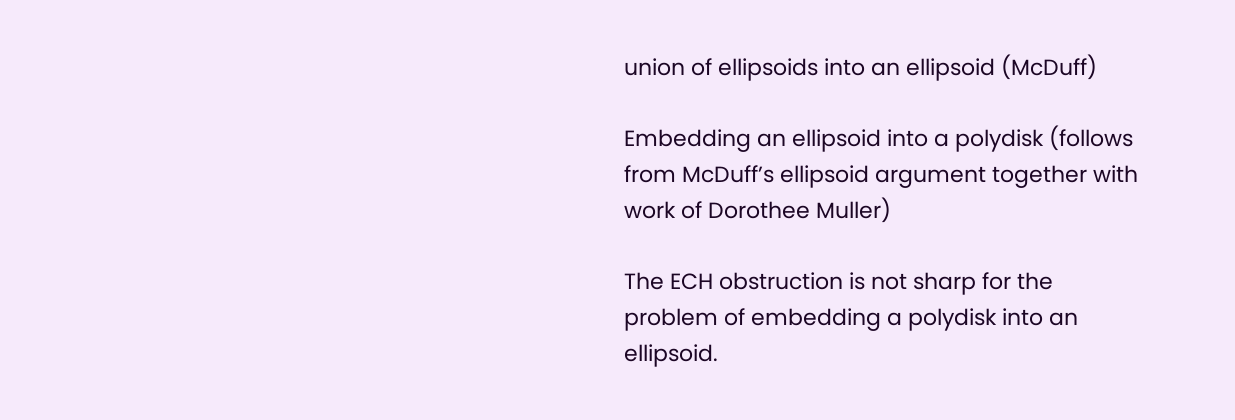union of ellipsoids into an ellipsoid (McDuff)

Embedding an ellipsoid into a polydisk (follows from McDuff’s ellipsoid argument together with work of Dorothee Muller)

The ECH obstruction is not sharp for the problem of embedding a polydisk into an ellipsoid.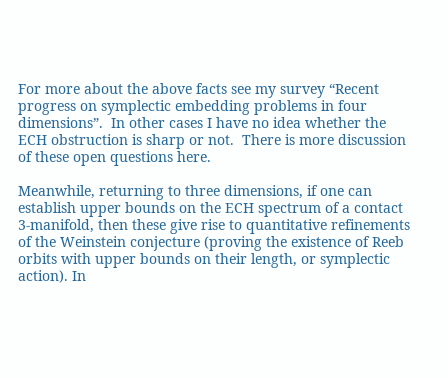For more about the above facts see my survey “Recent progress on symplectic embedding problems in four dimensions”.  In other cases I have no idea whether the ECH obstruction is sharp or not.  There is more discussion of these open questions here.

Meanwhile, returning to three dimensions, if one can establish upper bounds on the ECH spectrum of a contact 3-manifold, then these give rise to quantitative refinements of the Weinstein conjecture (proving the existence of Reeb orbits with upper bounds on their length, or symplectic action). In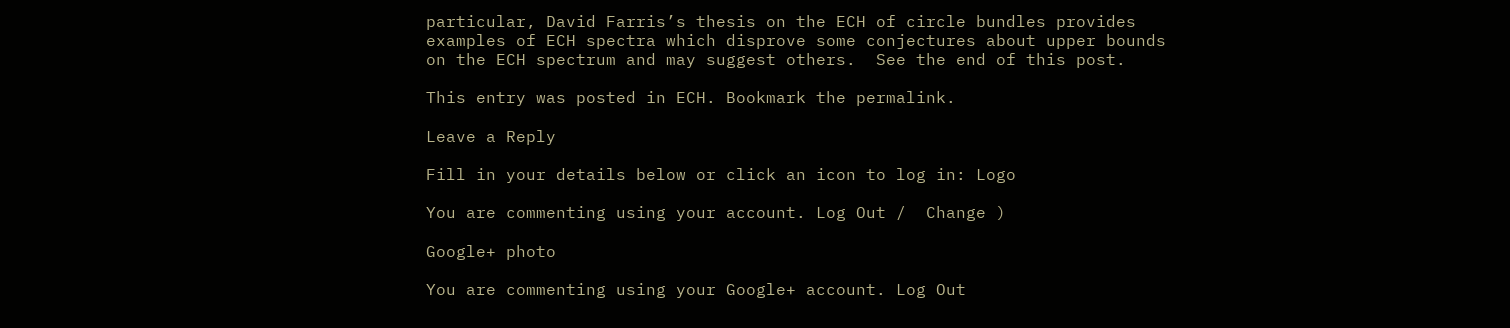particular, David Farris’s thesis on the ECH of circle bundles provides examples of ECH spectra which disprove some conjectures about upper bounds on the ECH spectrum and may suggest others.  See the end of this post.

This entry was posted in ECH. Bookmark the permalink.

Leave a Reply

Fill in your details below or click an icon to log in: Logo

You are commenting using your account. Log Out /  Change )

Google+ photo

You are commenting using your Google+ account. Log Out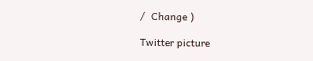/  Change )

Twitter picture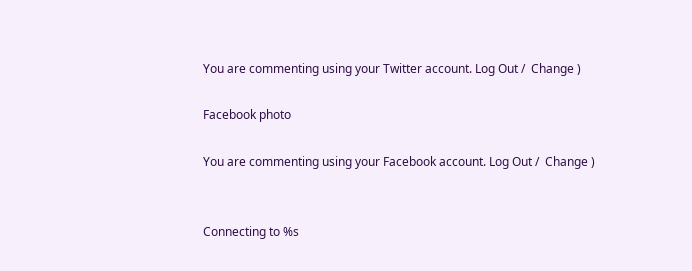You are commenting using your Twitter account. Log Out /  Change )

Facebook photo

You are commenting using your Facebook account. Log Out /  Change )


Connecting to %s